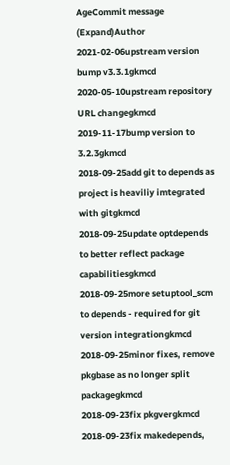AgeCommit message (Expand)Author
2021-02-06upstream version bump v3.3.1gkmcd
2020-05-10upstream repository URL changegkmcd
2019-11-17bump version to 3.2.3gkmcd
2018-09-25add git to depends as project is heaviliy imtegrated with gitgkmcd
2018-09-25update optdepends to better reflect package capabilitiesgkmcd
2018-09-25more setuptool_scm to depends - required for git version integrationgkmcd
2018-09-25minor fixes, remove pkgbase as no longer split packagegkmcd
2018-09-23fix pkgvergkmcd
2018-09-23fix makedepends,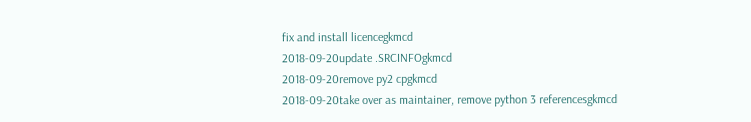fix and install licencegkmcd
2018-09-20update .SRCINFOgkmcd
2018-09-20remove py2 cpgkmcd
2018-09-20take over as maintainer, remove python 3 referencesgkmcd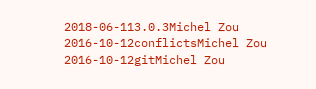2018-06-113.0.3Michel Zou
2016-10-12conflictsMichel Zou
2016-10-12gitMichel Zou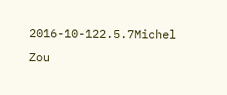2016-10-122.5.7Michel Zou